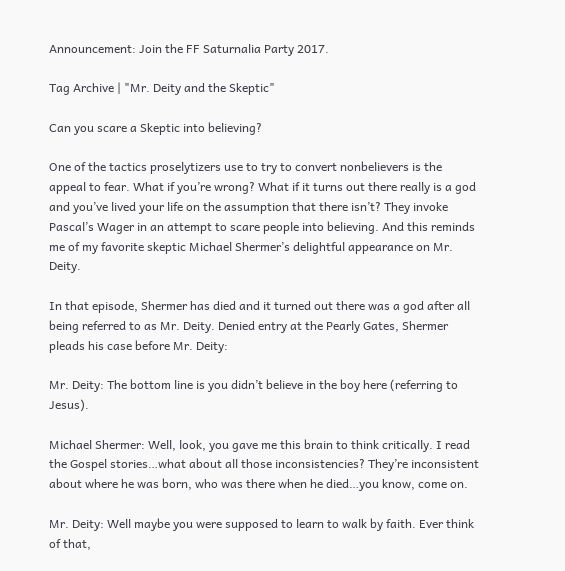Announcement: Join the FF Saturnalia Party 2017.

Tag Archive | "Mr. Deity and the Skeptic"

Can you scare a Skeptic into believing?

One of the tactics proselytizers use to try to convert nonbelievers is the appeal to fear. What if you’re wrong? What if it turns out there really is a god and you’ve lived your life on the assumption that there isn’t? They invoke Pascal’s Wager in an attempt to scare people into believing. And this reminds me of my favorite skeptic Michael Shermer’s delightful appearance on Mr. Deity.

In that episode, Shermer has died and it turned out there was a god after all being referred to as Mr. Deity. Denied entry at the Pearly Gates, Shermer pleads his case before Mr. Deity:

Mr. Deity: The bottom line is you didn’t believe in the boy here (referring to Jesus).

Michael Shermer: Well, look, you gave me this brain to think critically. I read the Gospel stories…what about all those inconsistencies? They’re inconsistent about where he was born, who was there when he died…you know, come on.

Mr. Deity: Well maybe you were supposed to learn to walk by faith. Ever think of that,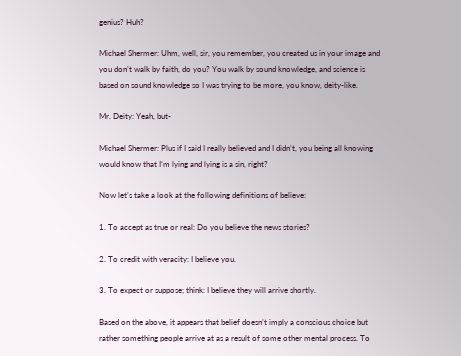genius? Huh?

Michael Shermer: Uhm, well, sir, you remember, you created us in your image and you don’t walk by faith, do you? You walk by sound knowledge, and science is based on sound knowledge so I was trying to be more, you know, deity-like.

Mr. Deity: Yeah, but-

Michael Shermer: Plus if I said I really believed and I didn’t, you being all knowing would know that I’m lying and lying is a sin, right?

Now let’s take a look at the following definitions of believe:

1. To accept as true or real: Do you believe the news stories?

2. To credit with veracity: I believe you.

3. To expect or suppose; think: I believe they will arrive shortly.

Based on the above, it appears that belief doesn’t imply a conscious choice but rather something people arrive at as a result of some other mental process. To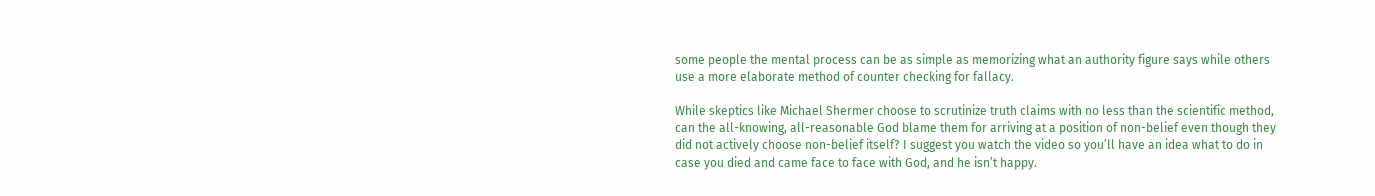some people the mental process can be as simple as memorizing what an authority figure says while others use a more elaborate method of counter checking for fallacy.

While skeptics like Michael Shermer choose to scrutinize truth claims with no less than the scientific method, can the all-knowing, all-reasonable God blame them for arriving at a position of non-belief even though they did not actively choose non-belief itself? I suggest you watch the video so you’ll have an idea what to do in case you died and came face to face with God, and he isn’t happy.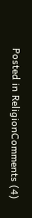Posted in ReligionComments (4)